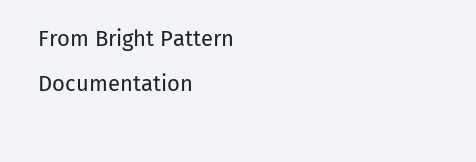From Bright Pattern Documentation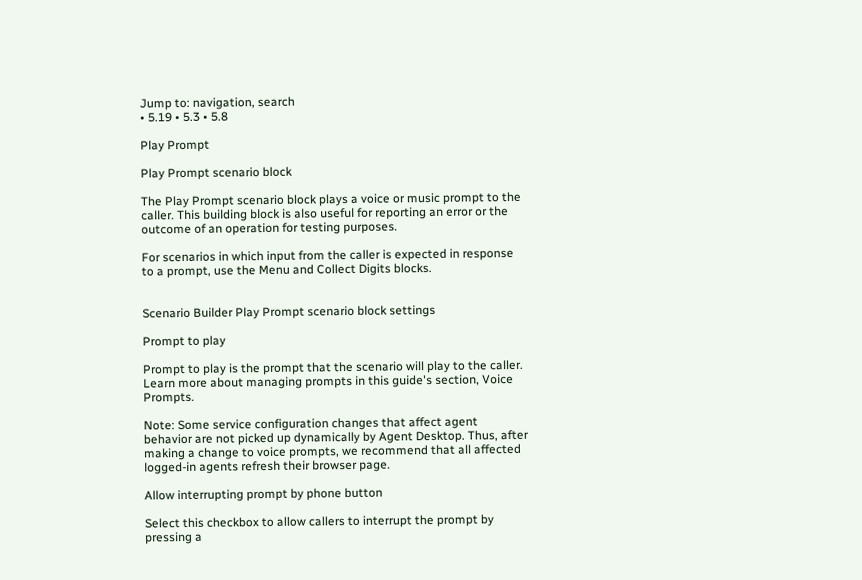Jump to: navigation, search
• 5.19 • 5.3 • 5.8

Play Prompt

Play Prompt scenario block

The Play Prompt scenario block plays a voice or music prompt to the caller. This building block is also useful for reporting an error or the outcome of an operation for testing purposes.

For scenarios in which input from the caller is expected in response to a prompt, use the Menu and Collect Digits blocks.


Scenario Builder Play Prompt scenario block settings

Prompt to play

Prompt to play is the prompt that the scenario will play to the caller. Learn more about managing prompts in this guide's section, Voice Prompts.

Note: Some service configuration changes that affect agent behavior are not picked up dynamically by Agent Desktop. Thus, after making a change to voice prompts, we recommend that all affected logged-in agents refresh their browser page.

Allow interrupting prompt by phone button

Select this checkbox to allow callers to interrupt the prompt by pressing a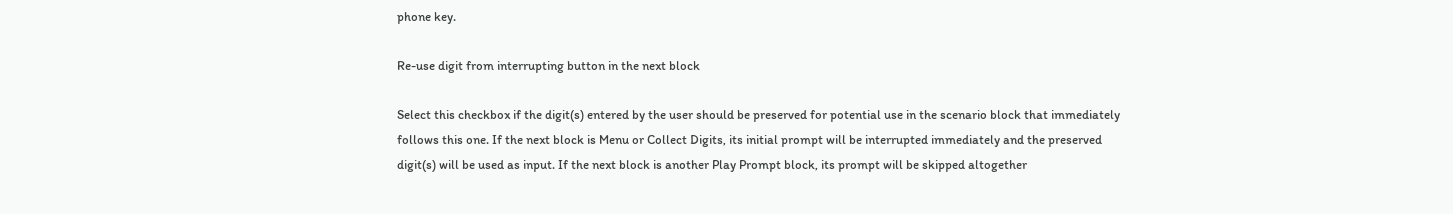phone key.

Re-use digit from interrupting button in the next block

Select this checkbox if the digit(s) entered by the user should be preserved for potential use in the scenario block that immediately follows this one. If the next block is Menu or Collect Digits, its initial prompt will be interrupted immediately and the preserved digit(s) will be used as input. If the next block is another Play Prompt block, its prompt will be skipped altogether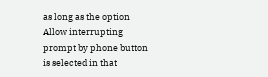as long as the option Allow interrupting prompt by phone button is selected in that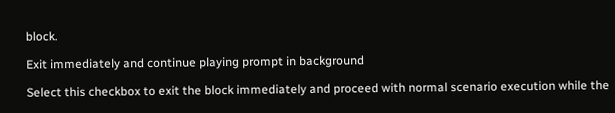block.

Exit immediately and continue playing prompt in background

Select this checkbox to exit the block immediately and proceed with normal scenario execution while the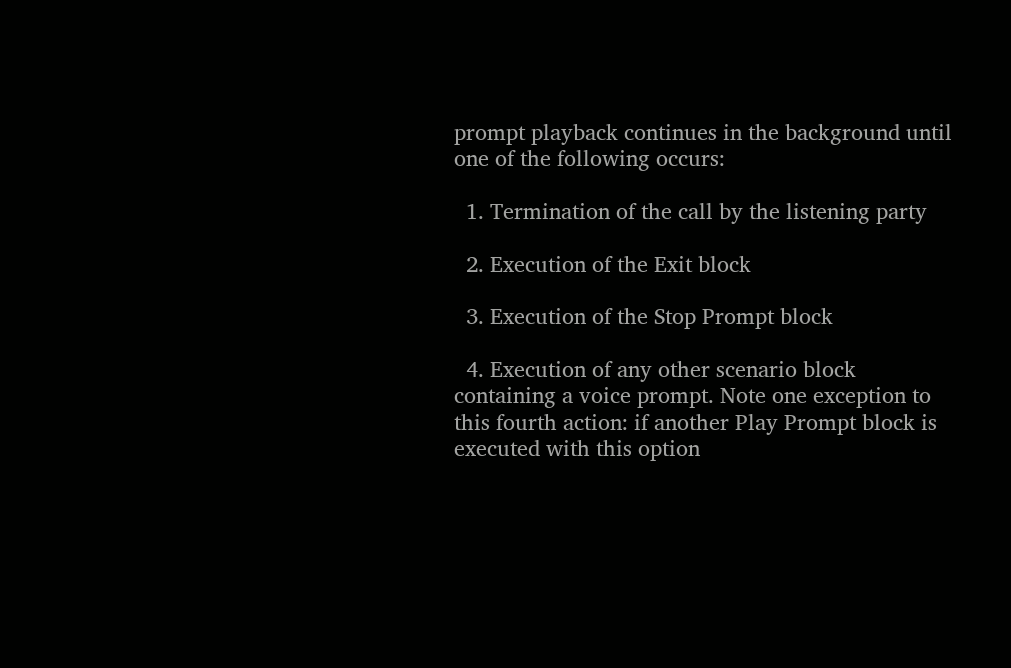prompt playback continues in the background until one of the following occurs:

  1. Termination of the call by the listening party

  2. Execution of the Exit block

  3. Execution of the Stop Prompt block

  4. Execution of any other scenario block containing a voice prompt. Note one exception to this fourth action: if another Play Prompt block is executed with this option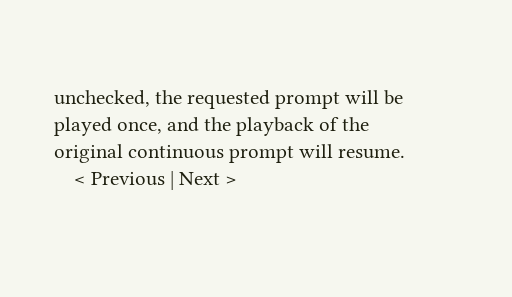unchecked, the requested prompt will be played once, and the playback of the original continuous prompt will resume.
    < Previous | Next >